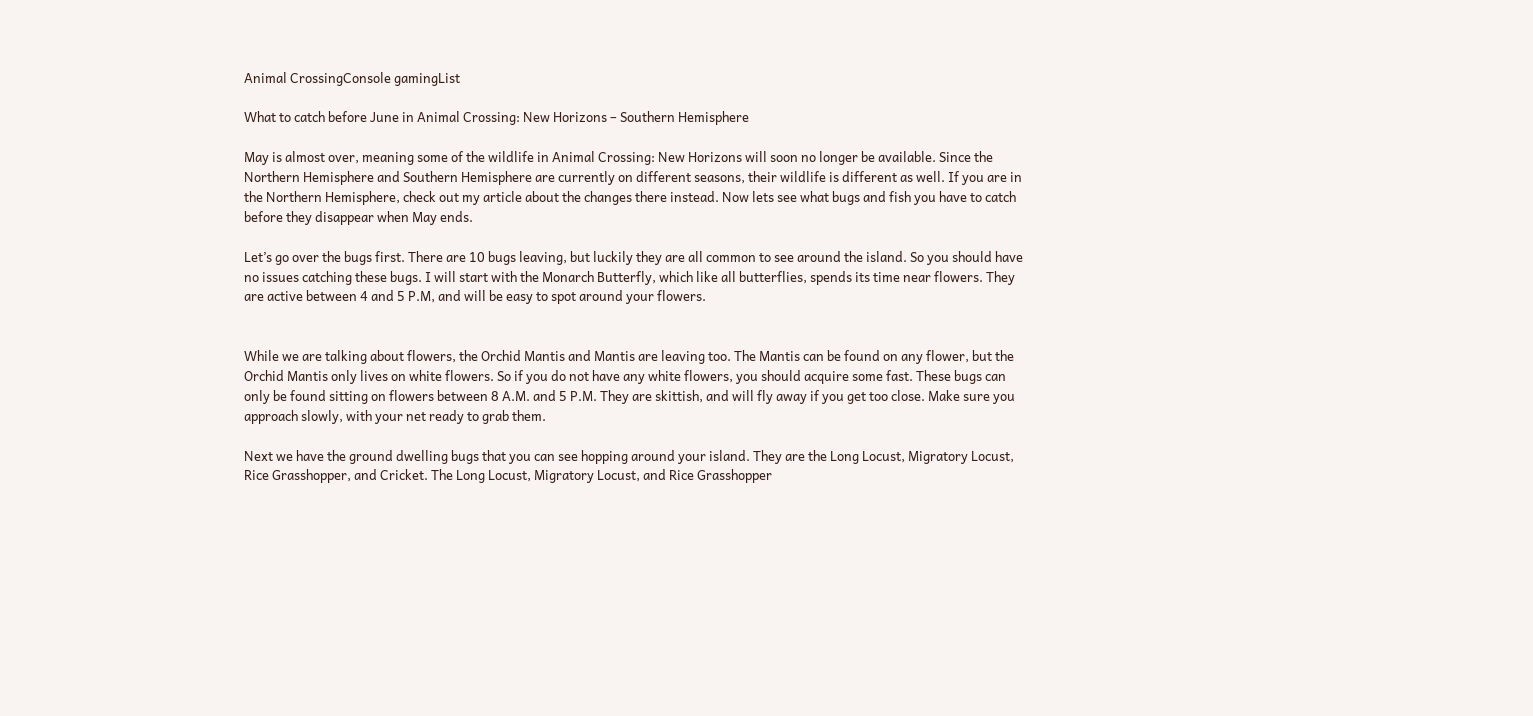Animal CrossingConsole gamingList

What to catch before June in Animal Crossing: New Horizons – Southern Hemisphere

May is almost over, meaning some of the wildlife in Animal Crossing: New Horizons will soon no longer be available. Since the Northern Hemisphere and Southern Hemisphere are currently on different seasons, their wildlife is different as well. If you are in the Northern Hemisphere, check out my article about the changes there instead. Now lets see what bugs and fish you have to catch before they disappear when May ends.

Let’s go over the bugs first. There are 10 bugs leaving, but luckily they are all common to see around the island. So you should have no issues catching these bugs. I will start with the Monarch Butterfly, which like all butterflies, spends its time near flowers. They are active between 4 and 5 P.M, and will be easy to spot around your flowers.


While we are talking about flowers, the Orchid Mantis and Mantis are leaving too. The Mantis can be found on any flower, but the Orchid Mantis only lives on white flowers. So if you do not have any white flowers, you should acquire some fast. These bugs can only be found sitting on flowers between 8 A.M. and 5 P.M. They are skittish, and will fly away if you get too close. Make sure you approach slowly, with your net ready to grab them.

Next we have the ground dwelling bugs that you can see hopping around your island. They are the Long Locust, Migratory Locust, Rice Grasshopper, and Cricket. The Long Locust, Migratory Locust, and Rice Grasshopper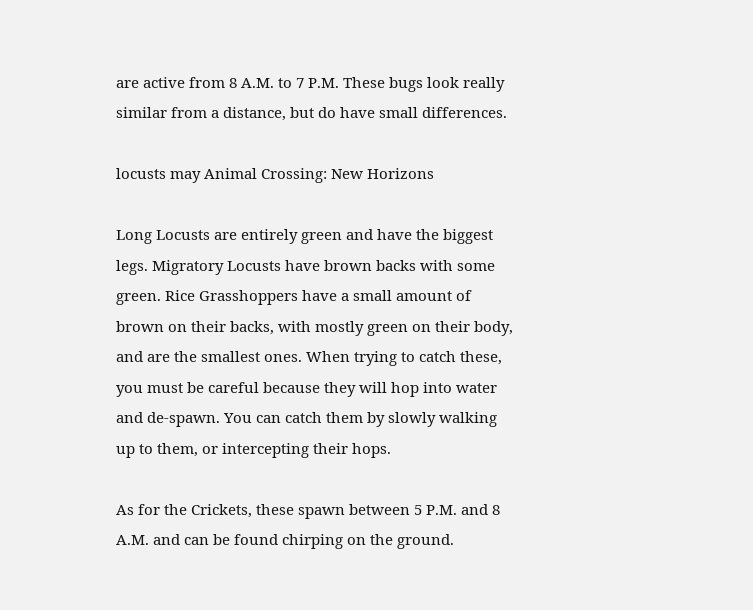are active from 8 A.M. to 7 P.M. These bugs look really similar from a distance, but do have small differences.

locusts may Animal Crossing: New Horizons

Long Locusts are entirely green and have the biggest legs. Migratory Locusts have brown backs with some green. Rice Grasshoppers have a small amount of brown on their backs, with mostly green on their body, and are the smallest ones. When trying to catch these, you must be careful because they will hop into water and de-spawn. You can catch them by slowly walking up to them, or intercepting their hops.

As for the Crickets, these spawn between 5 P.M. and 8 A.M. and can be found chirping on the ground.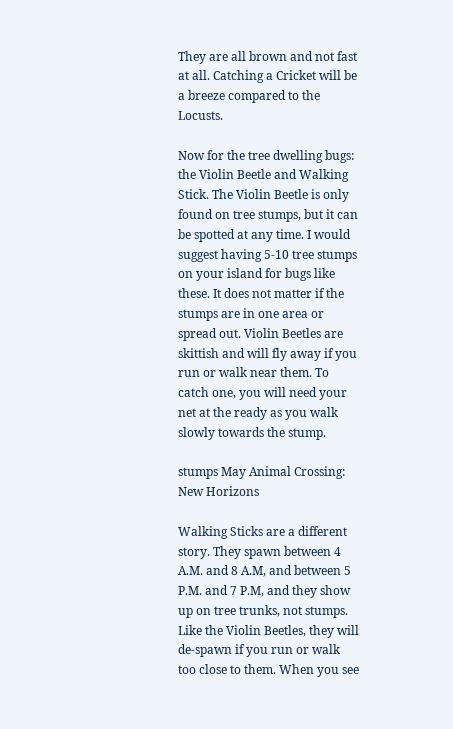They are all brown and not fast at all. Catching a Cricket will be a breeze compared to the Locusts.

Now for the tree dwelling bugs: the Violin Beetle and Walking Stick. The Violin Beetle is only found on tree stumps, but it can be spotted at any time. I would suggest having 5-10 tree stumps on your island for bugs like these. It does not matter if the stumps are in one area or spread out. Violin Beetles are skittish and will fly away if you run or walk near them. To catch one, you will need your net at the ready as you walk slowly towards the stump.

stumps May Animal Crossing: New Horizons

Walking Sticks are a different story. They spawn between 4 A.M. and 8 A.M, and between 5 P.M. and 7 P.M, and they show up on tree trunks, not stumps. Like the Violin Beetles, they will de-spawn if you run or walk too close to them. When you see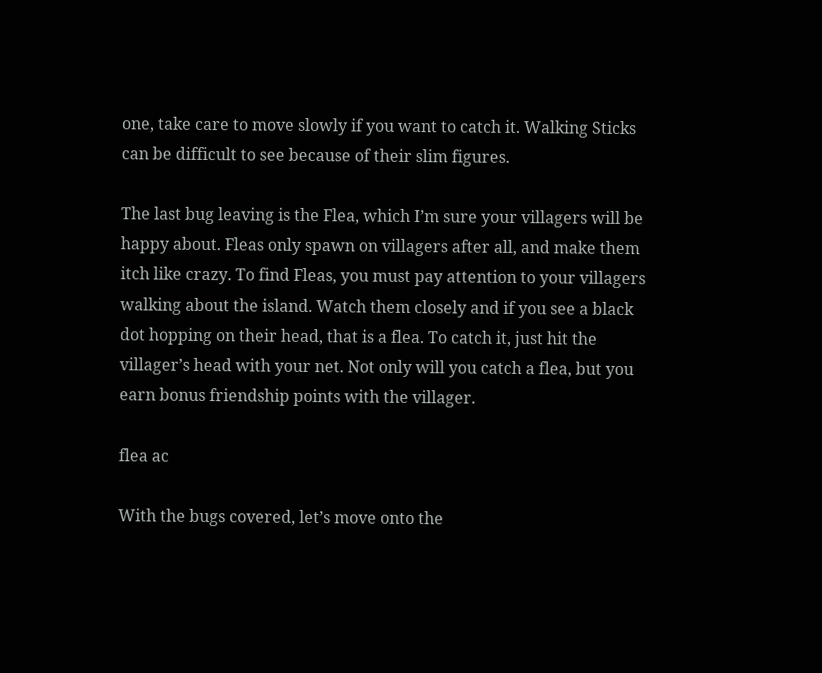one, take care to move slowly if you want to catch it. Walking Sticks can be difficult to see because of their slim figures.

The last bug leaving is the Flea, which I’m sure your villagers will be happy about. Fleas only spawn on villagers after all, and make them itch like crazy. To find Fleas, you must pay attention to your villagers walking about the island. Watch them closely and if you see a black dot hopping on their head, that is a flea. To catch it, just hit the villager’s head with your net. Not only will you catch a flea, but you earn bonus friendship points with the villager.

flea ac

With the bugs covered, let’s move onto the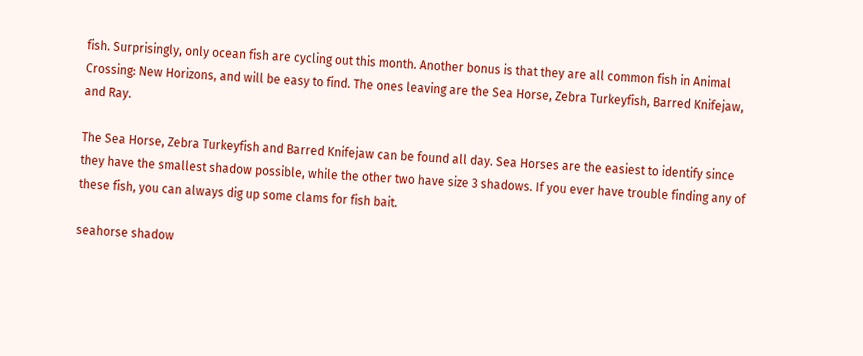fish. Surprisingly, only ocean fish are cycling out this month. Another bonus is that they are all common fish in Animal Crossing: New Horizons, and will be easy to find. The ones leaving are the Sea Horse, Zebra Turkeyfish, Barred Knifejaw, and Ray.

The Sea Horse, Zebra Turkeyfish and Barred Knifejaw can be found all day. Sea Horses are the easiest to identify since they have the smallest shadow possible, while the other two have size 3 shadows. If you ever have trouble finding any of these fish, you can always dig up some clams for fish bait.

seahorse shadow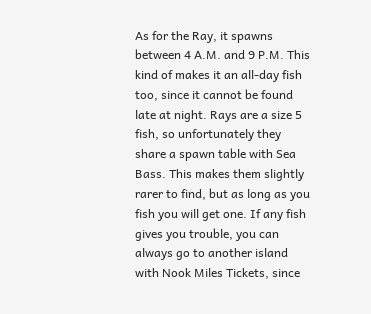As for the Ray, it spawns between 4 A.M. and 9 P.M. This kind of makes it an all-day fish too, since it cannot be found late at night. Rays are a size 5 fish, so unfortunately they share a spawn table with Sea Bass. This makes them slightly rarer to find, but as long as you fish you will get one. If any fish gives you trouble, you can always go to another island with Nook Miles Tickets, since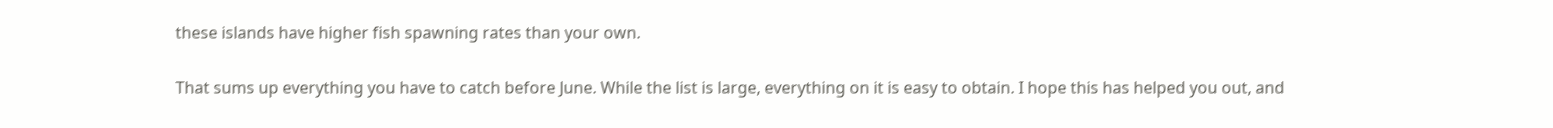these islands have higher fish spawning rates than your own.

That sums up everything you have to catch before June. While the list is large, everything on it is easy to obtain. I hope this has helped you out, and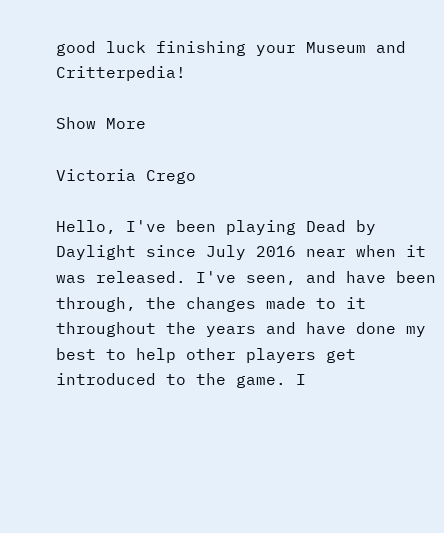good luck finishing your Museum and Critterpedia!

Show More

Victoria Crego

Hello, I've been playing Dead by Daylight since July 2016 near when it was released. I've seen, and have been through, the changes made to it throughout the years and have done my best to help other players get introduced to the game. I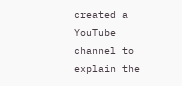created a YouTube channel to explain the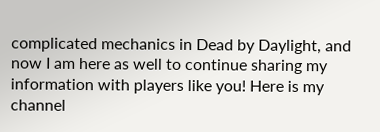complicated mechanics in Dead by Daylight, and now I am here as well to continue sharing my information with players like you! Here is my channel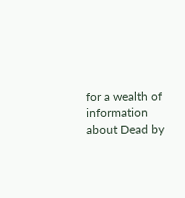for a wealth of information about Dead by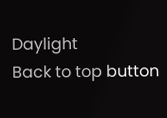Daylight
Back to top button